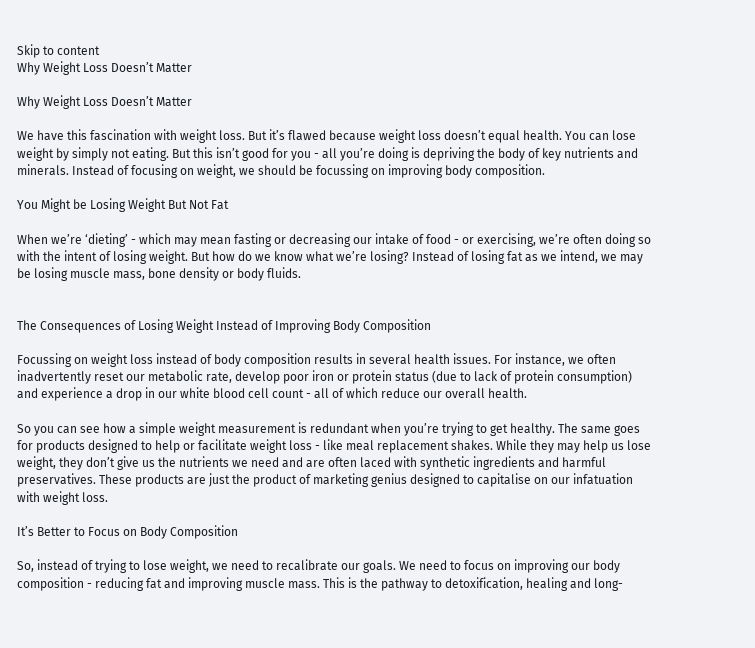Skip to content
Why Weight Loss Doesn’t Matter

Why Weight Loss Doesn’t Matter

We have this fascination with weight loss. But it’s flawed because weight loss doesn’t equal health. You can lose weight by simply not eating. But this isn’t good for you - all you’re doing is depriving the body of key nutrients and minerals. Instead of focusing on weight, we should be focussing on improving body composition.

You Might be Losing Weight But Not Fat

When we’re ‘dieting’ - which may mean fasting or decreasing our intake of food - or exercising, we’re often doing so with the intent of losing weight. But how do we know what we’re losing? Instead of losing fat as we intend, we may be losing muscle mass, bone density or body fluids.


The Consequences of Losing Weight Instead of Improving Body Composition

Focussing on weight loss instead of body composition results in several health issues. For instance, we often inadvertently reset our metabolic rate, develop poor iron or protein status (due to lack of protein consumption) and experience a drop in our white blood cell count - all of which reduce our overall health.

So you can see how a simple weight measurement is redundant when you’re trying to get healthy. The same goes for products designed to help or facilitate weight loss - like meal replacement shakes. While they may help us lose weight, they don’t give us the nutrients we need and are often laced with synthetic ingredients and harmful preservatives. These products are just the product of marketing genius designed to capitalise on our infatuation with weight loss.

It’s Better to Focus on Body Composition

So, instead of trying to lose weight, we need to recalibrate our goals. We need to focus on improving our body composition - reducing fat and improving muscle mass. This is the pathway to detoxification, healing and long-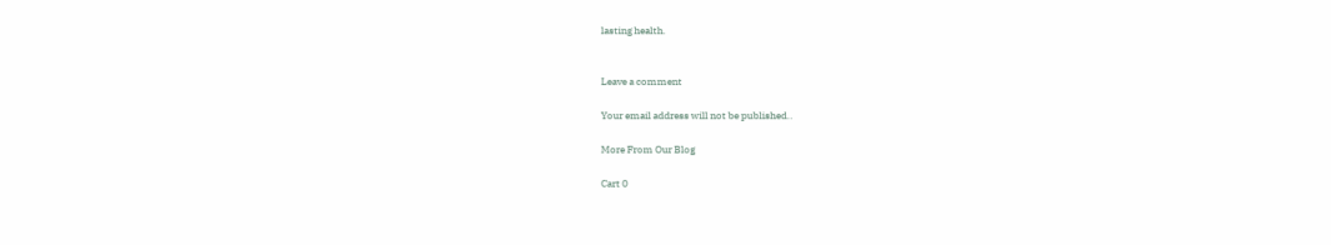lasting health.


Leave a comment

Your email address will not be published..

More From Our Blog

Cart 0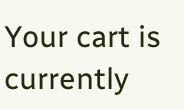Your cart is currently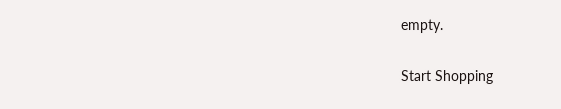empty.

Start Shopping